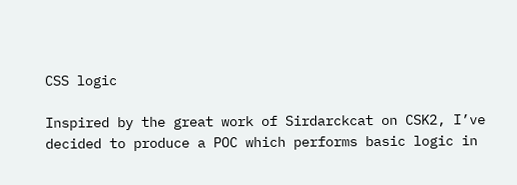CSS logic

Inspired by the great work of Sirdarckcat on CSK2, I’ve decided to produce a POC which performs basic logic in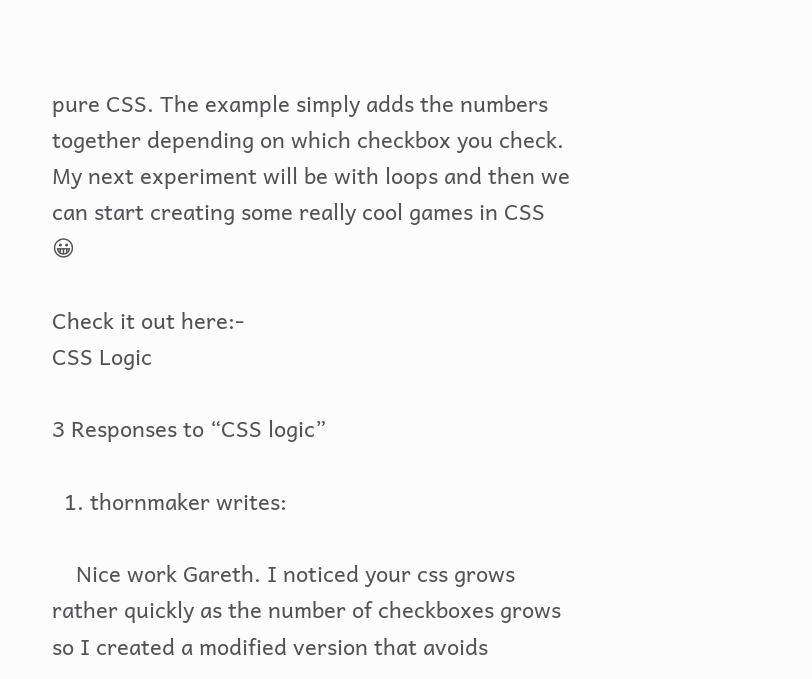pure CSS. The example simply adds the numbers together depending on which checkbox you check. My next experiment will be with loops and then we can start creating some really cool games in CSS 😀

Check it out here:-
CSS Logic

3 Responses to “CSS logic”

  1. thornmaker writes:

    Nice work Gareth. I noticed your css grows rather quickly as the number of checkboxes grows so I created a modified version that avoids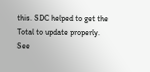this. SDC helped to get the Total to update properly. See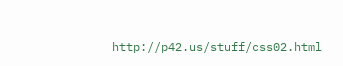http://p42.us/stuff/css02.html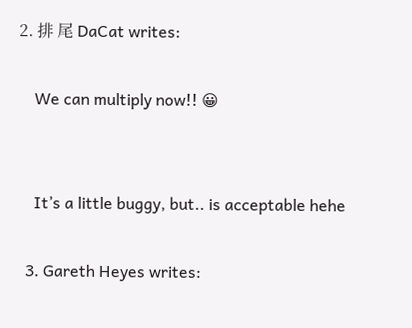2. 排 尾 DaCat writes:

    We can multiply now!! 😀


    It’s a little buggy, but.. is acceptable hehe

  3. Gareth Heyes writes: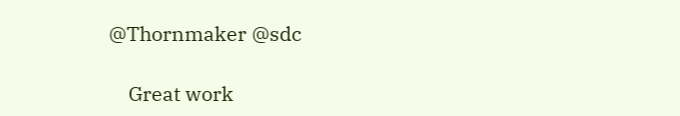@Thornmaker @sdc

    Great work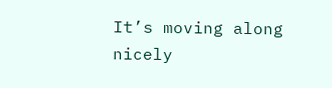It’s moving along nicely